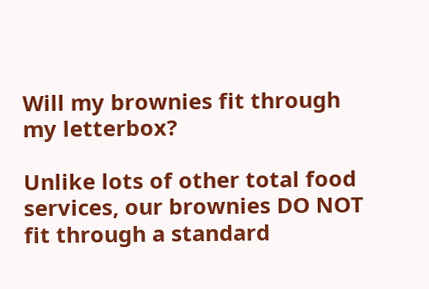Will my brownies fit through my letterbox?

Unlike lots of other total food services, our brownies DO NOT fit through a standard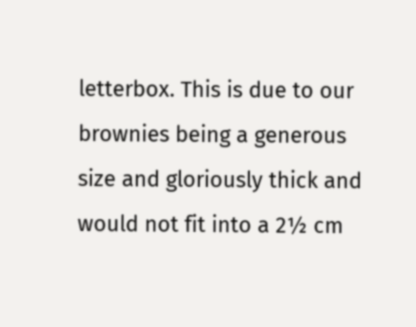letterbox. This is due to our brownies being a generous size and gloriously thick and would not fit into a 2½ cm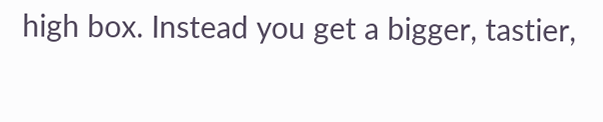high box. Instead you get a bigger, tastier,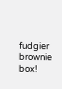fudgier brownie box!